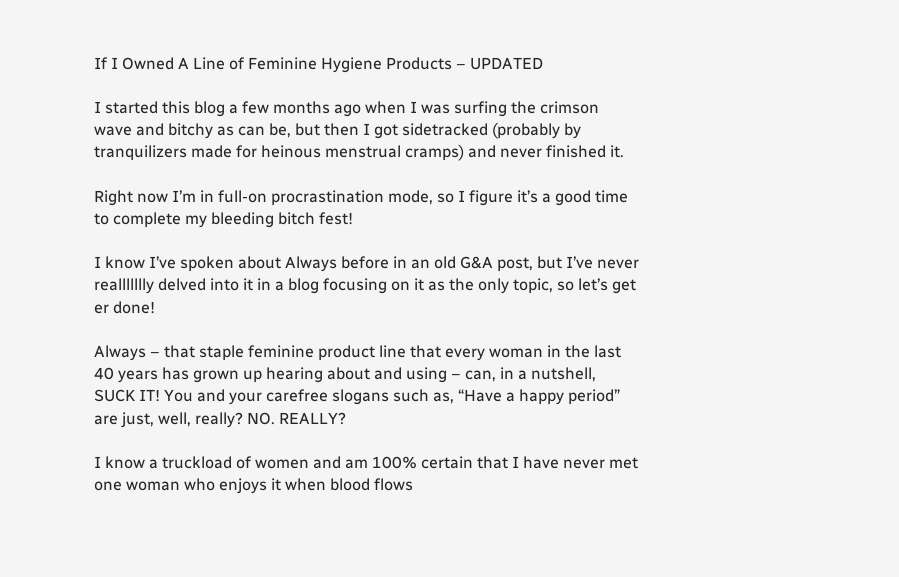If I Owned A Line of Feminine Hygiene Products – UPDATED

I started this blog a few months ago when I was surfing the crimson wave and bitchy as can be, but then I got sidetracked (probably by tranquilizers made for heinous menstrual cramps) and never finished it.

Right now I’m in full-on procrastination mode, so I figure it’s a good time to complete my bleeding bitch fest!

I know I’ve spoken about Always before in an old G&A post, but I’ve never reallllllly delved into it in a blog focusing on it as the only topic, so let’s get er done!

Always – that staple feminine product line that every woman in the last 40 years has grown up hearing about and using – can, in a nutshell, SUCK IT! You and your carefree slogans such as, “Have a happy period” are just, well, really? NO. REALLY?

I know a truckload of women and am 100% certain that I have never met one woman who enjoys it when blood flows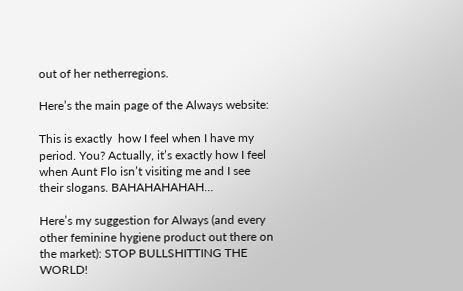out of her netherregions.

Here’s the main page of the Always website:

This is exactly  how I feel when I have my period. You? Actually, it’s exactly how I feel when Aunt Flo isn’t visiting me and I see their slogans. BAHAHAHAHAH…

Here’s my suggestion for Always (and every other feminine hygiene product out there on the market): STOP BULLSHITTING THE WORLD!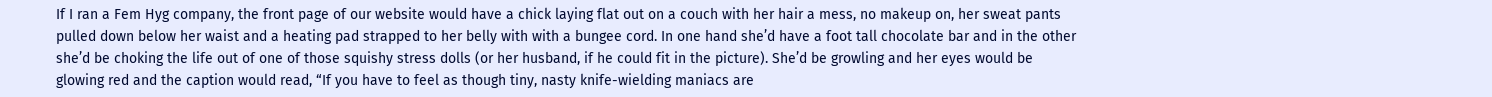If I ran a Fem Hyg company, the front page of our website would have a chick laying flat out on a couch with her hair a mess, no makeup on, her sweat pants pulled down below her waist and a heating pad strapped to her belly with with a bungee cord. In one hand she’d have a foot tall chocolate bar and in the other she’d be choking the life out of one of those squishy stress dolls (or her husband, if he could fit in the picture). She’d be growling and her eyes would be glowing red and the caption would read, “If you have to feel as though tiny, nasty knife-wielding maniacs are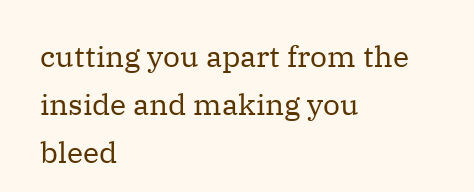cutting you apart from the inside and making you bleed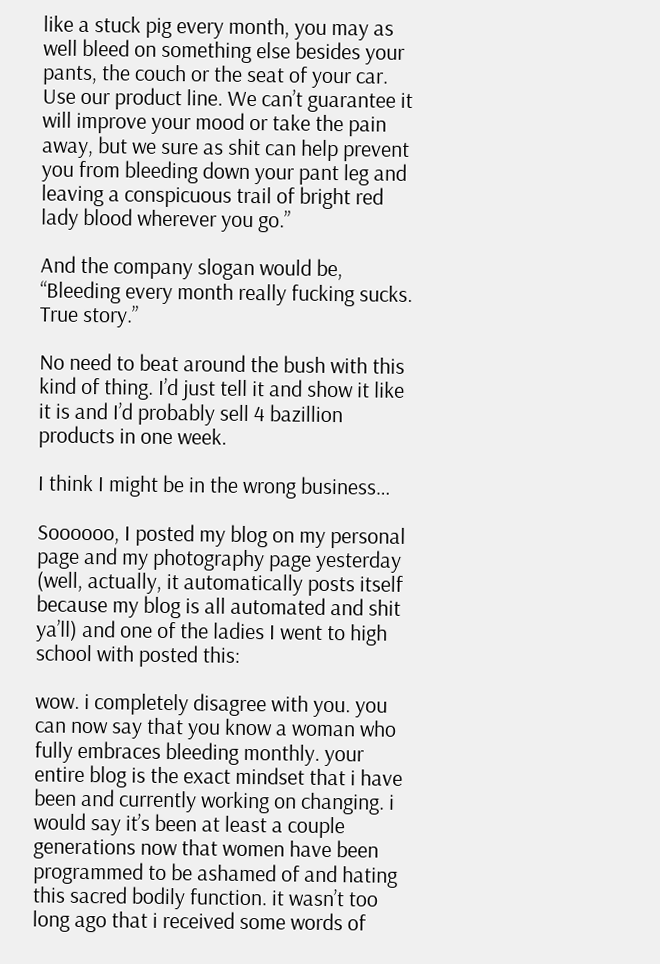like a stuck pig every month, you may as well bleed on something else besides your pants, the couch or the seat of your car. Use our product line. We can’t guarantee it will improve your mood or take the pain away, but we sure as shit can help prevent you from bleeding down your pant leg and leaving a conspicuous trail of bright red lady blood wherever you go.”

And the company slogan would be, “Bleeding every month really fucking sucks. True story.”

No need to beat around the bush with this kind of thing. I’d just tell it and show it like it is and I’d probably sell 4 bazillion products in one week.

I think I might be in the wrong business…

Soooooo, I posted my blog on my personal page and my photography page yesterday (well, actually, it automatically posts itself because my blog is all automated and shit ya’ll) and one of the ladies I went to high school with posted this:

wow. i completely disagree with you. you can now say that you know a woman who fully embraces bleeding monthly. your entire blog is the exact mindset that i have been and currently working on changing. i would say it’s been at least a couple generations now that women have been programmed to be ashamed of and hating this sacred bodily function. it wasn’t too long ago that i received some words of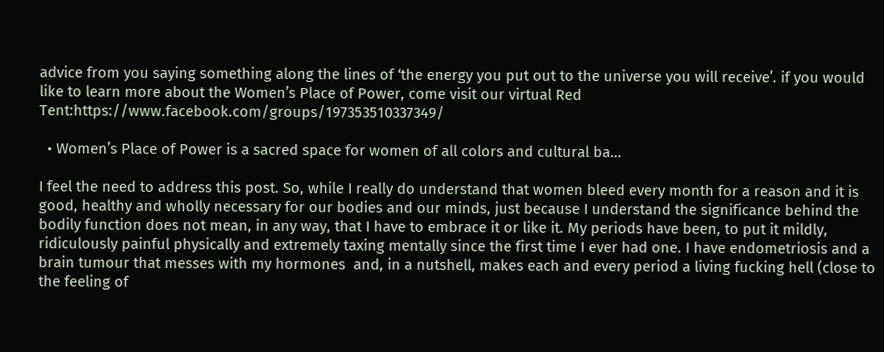advice from you saying something along the lines of ‘the energy you put out to the universe you will receive’. if you would like to learn more about the Women’s Place of Power, come visit our virtual Red Tent:https://www.facebook.com/groups/197353510337349/

  • Women’s Place of Power is a sacred space for women of all colors and cultural ba…

I feel the need to address this post. So, while I really do understand that women bleed every month for a reason and it is good, healthy and wholly necessary for our bodies and our minds, just because I understand the significance behind the bodily function does not mean, in any way, that I have to embrace it or like it. My periods have been, to put it mildly, ridiculously painful physically and extremely taxing mentally since the first time I ever had one. I have endometriosis and a brain tumour that messes with my hormones  and, in a nutshell, makes each and every period a living fucking hell (close to the feeling of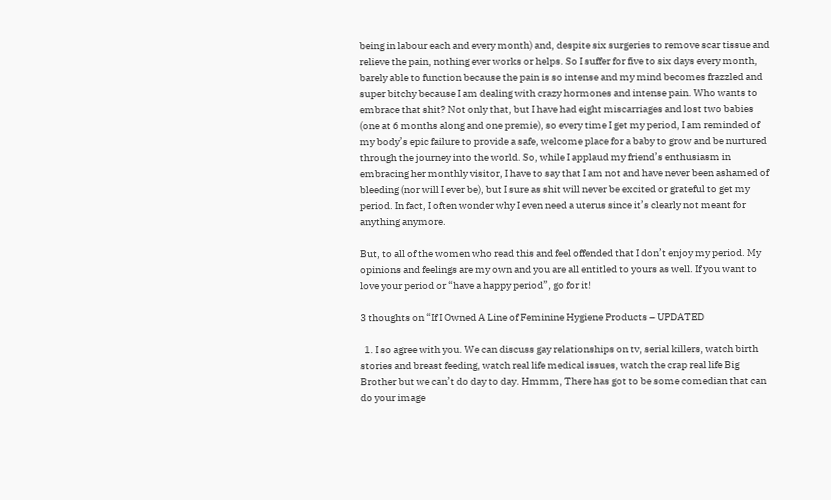being in labour each and every month) and, despite six surgeries to remove scar tissue and relieve the pain, nothing ever works or helps. So I suffer for five to six days every month, barely able to function because the pain is so intense and my mind becomes frazzled and super bitchy because I am dealing with crazy hormones and intense pain. Who wants to embrace that shit? Not only that, but I have had eight miscarriages and lost two babies (one at 6 months along and one premie), so every time I get my period, I am reminded of my body’s epic failure to provide a safe, welcome place for a baby to grow and be nurtured through the journey into the world. So, while I applaud my friend’s enthusiasm in embracing her monthly visitor, I have to say that I am not and have never been ashamed of bleeding (nor will I ever be), but I sure as shit will never be excited or grateful to get my period. In fact, I often wonder why I even need a uterus since it’s clearly not meant for anything anymore.

But, to all of the women who read this and feel offended that I don’t enjoy my period. My opinions and feelings are my own and you are all entitled to yours as well. If you want to love your period or “have a happy period”, go for it!

3 thoughts on “If I Owned A Line of Feminine Hygiene Products – UPDATED

  1. I so agree with you. We can discuss gay relationships on tv, serial killers, watch birth stories and breast feeding, watch real life medical issues, watch the crap real life Big Brother but we can’t do day to day. Hmmm, There has got to be some comedian that can do your image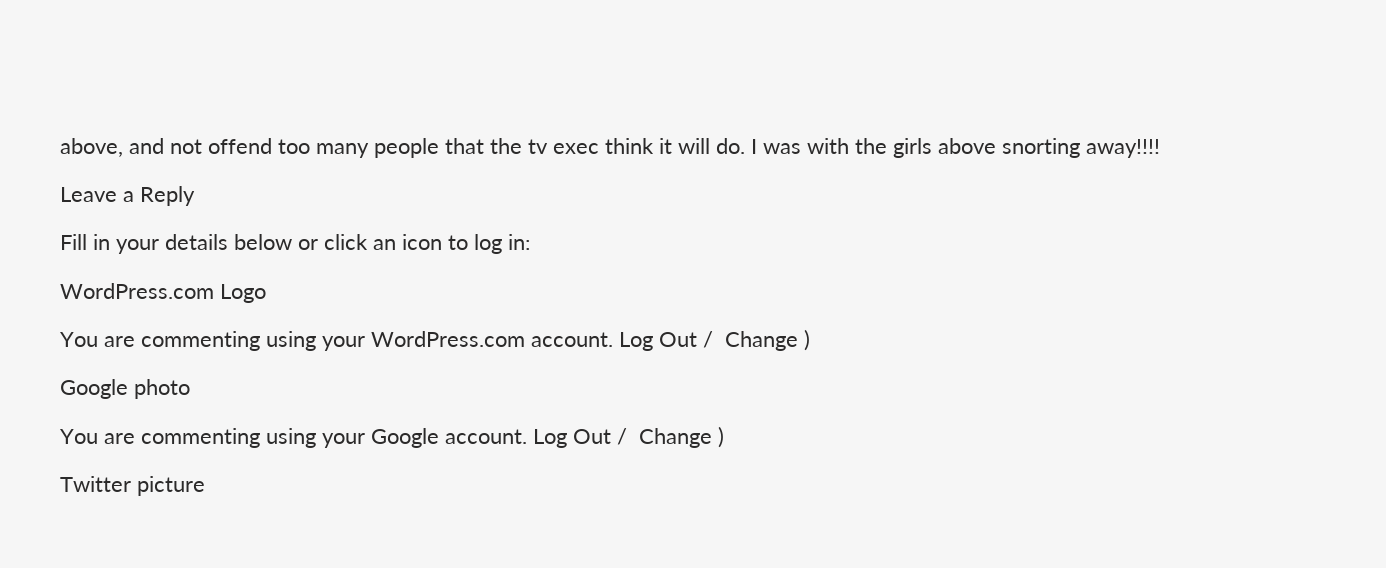above, and not offend too many people that the tv exec think it will do. I was with the girls above snorting away!!!!

Leave a Reply

Fill in your details below or click an icon to log in:

WordPress.com Logo

You are commenting using your WordPress.com account. Log Out /  Change )

Google photo

You are commenting using your Google account. Log Out /  Change )

Twitter picture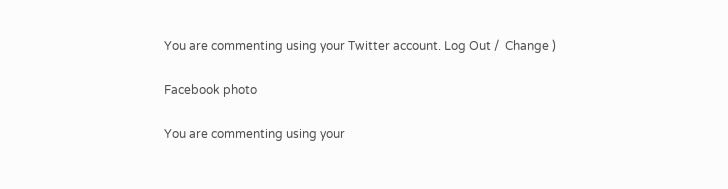You are commenting using your Twitter account. Log Out /  Change )

Facebook photo

You are commenting using your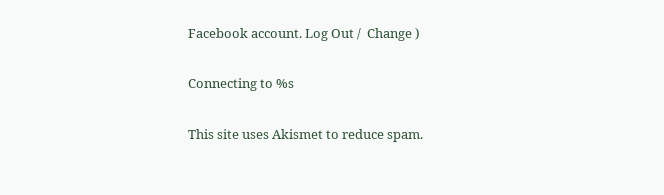Facebook account. Log Out /  Change )

Connecting to %s

This site uses Akismet to reduce spam.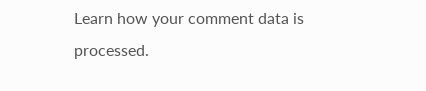Learn how your comment data is processed.